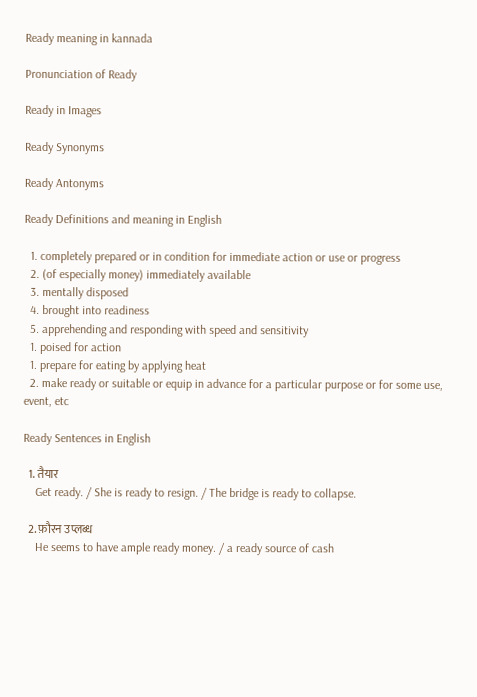Ready meaning in kannada

Pronunciation of Ready

Ready in Images

Ready Synonyms

Ready Antonyms

Ready Definitions and meaning in English

  1. completely prepared or in condition for immediate action or use or progress
  2. (of especially money) immediately available
  3. mentally disposed
  4. brought into readiness
  5. apprehending and responding with speed and sensitivity
  1. poised for action
  1. prepare for eating by applying heat
  2. make ready or suitable or equip in advance for a particular purpose or for some use, event, etc

Ready Sentences in English

  1. तैयार
    Get ready. / She is ready to resign. / The bridge is ready to collapse.

  2. फ़ौरन उप्लब्ध
    He seems to have ample ready money. / a ready source of cash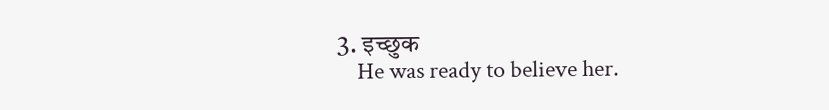3. इच्छुक
    He was ready to believe her.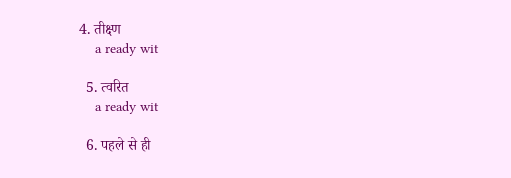4. तीक्ष्ण
    a ready wit

  5. त्वरित
    a ready wit

  6. पहले से ही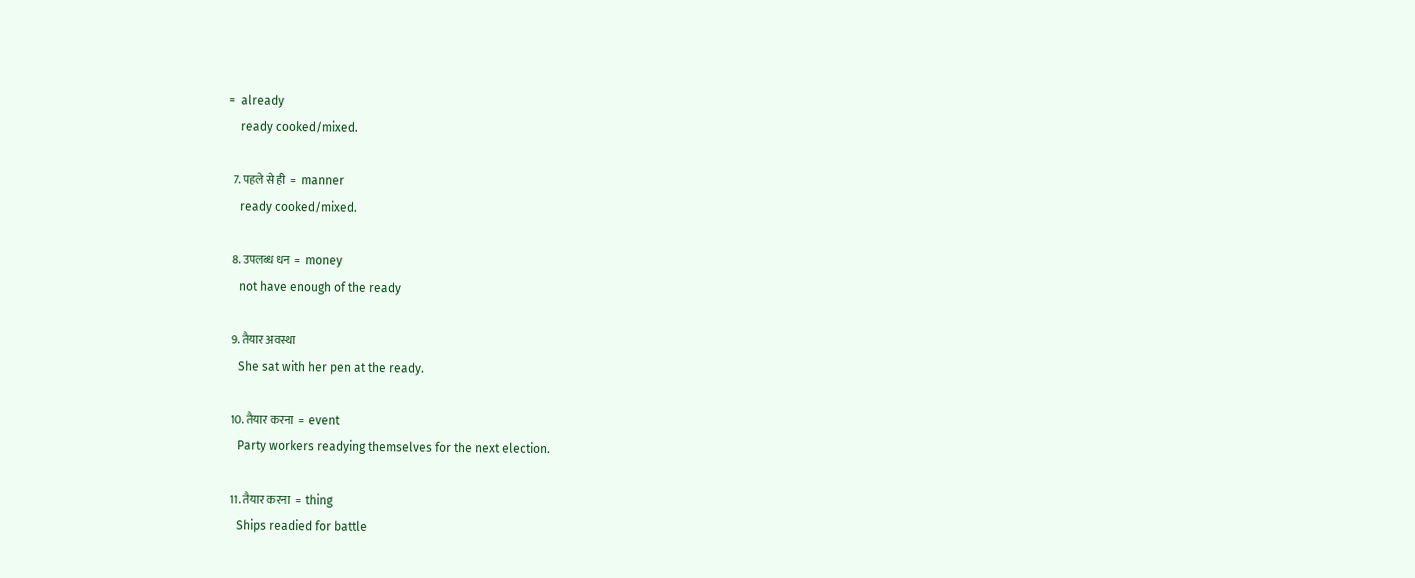=  already
    ready cooked/mixed.

  7. पहले से ही  =  manner
    ready cooked/mixed.

  8. उपलब्ध धन  =  money
    not have enough of the ready

  9. तैयार अवस्था
    She sat with her pen at the ready.

  10. तैयार करना  =  event
    Party workers readying themselves for the next election.

  11. तैयार करना  =  thing
    Ships readied for battle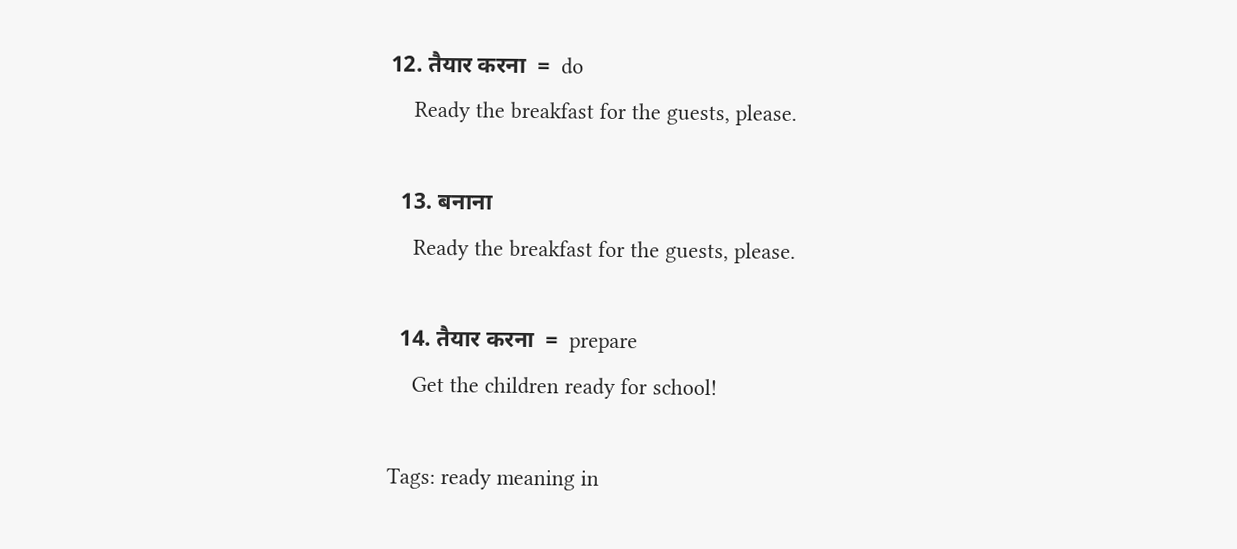12. तैयार करना  =  do
    Ready the breakfast for the guests, please.

  13. बनाना
    Ready the breakfast for the guests, please.

  14. तैयार करना  =  prepare
    Get the children ready for school!

Tags: ready meaning in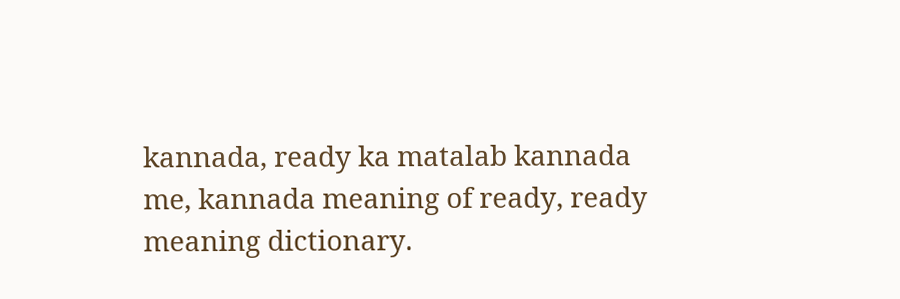kannada, ready ka matalab kannada me, kannada meaning of ready, ready meaning dictionary.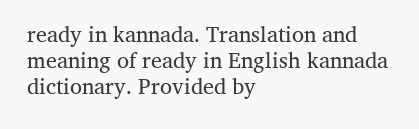ready in kannada. Translation and meaning of ready in English kannada dictionary. Provided by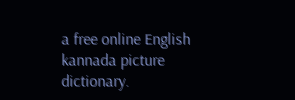a free online English kannada picture dictionary.